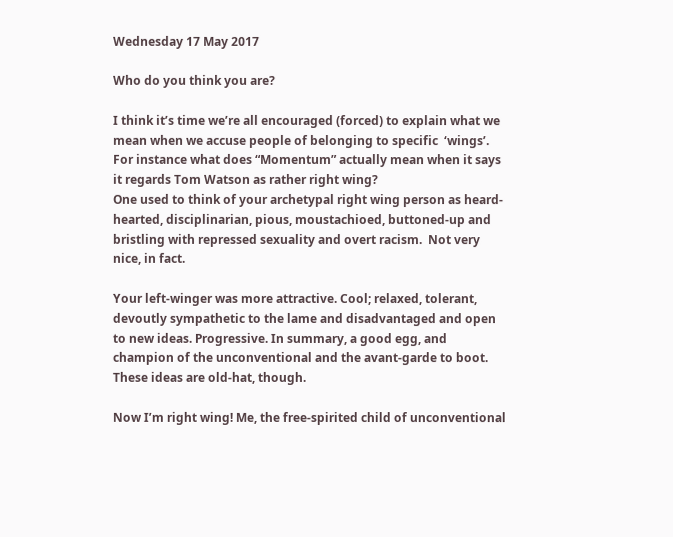Wednesday 17 May 2017

Who do you think you are?

I think it’s time we’re all encouraged (forced) to explain what we mean when we accuse people of belonging to specific  ‘wings’.  For instance what does “Momentum” actually mean when it says it regards Tom Watson as rather right wing?
One used to think of your archetypal right wing person as heard-hearted, disciplinarian, pious, moustachioed, buttoned-up and bristling with repressed sexuality and overt racism.  Not very nice, in fact.

Your left-winger was more attractive. Cool; relaxed, tolerant, devoutly sympathetic to the lame and disadvantaged and open to new ideas. Progressive. In summary, a good egg, and champion of the unconventional and the avant-garde to boot. These ideas are old-hat, though.

Now I’m right wing! Me, the free-spirited child of unconventional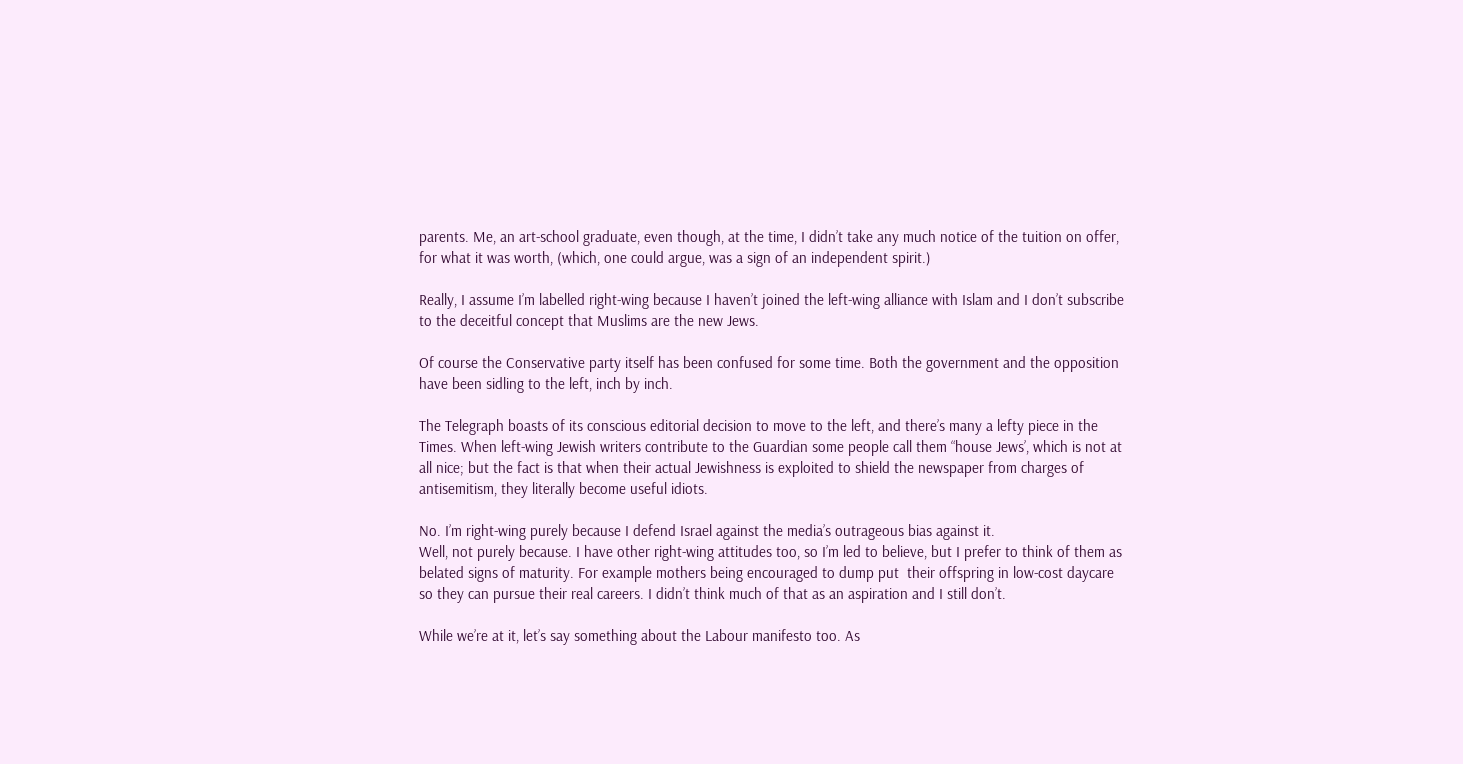parents. Me, an art-school graduate, even though, at the time, I didn’t take any much notice of the tuition on offer, for what it was worth, (which, one could argue, was a sign of an independent spirit.)

Really, I assume I’m labelled right-wing because I haven’t joined the left-wing alliance with Islam and I don’t subscribe to the deceitful concept that Muslims are the new Jews.

Of course the Conservative party itself has been confused for some time. Both the government and the opposition have been sidling to the left, inch by inch.

The Telegraph boasts of its conscious editorial decision to move to the left, and there’s many a lefty piece in the Times. When left-wing Jewish writers contribute to the Guardian some people call them “house Jews’, which is not at all nice; but the fact is that when their actual Jewishness is exploited to shield the newspaper from charges of antisemitism, they literally become useful idiots.

No. I’m right-wing purely because I defend Israel against the media’s outrageous bias against it.
Well, not purely because. I have other right-wing attitudes too, so I’m led to believe, but I prefer to think of them as belated signs of maturity. For example mothers being encouraged to dump put  their offspring in low-cost daycare so they can pursue their real careers. I didn’t think much of that as an aspiration and I still don’t.

While we’re at it, let’s say something about the Labour manifesto too. As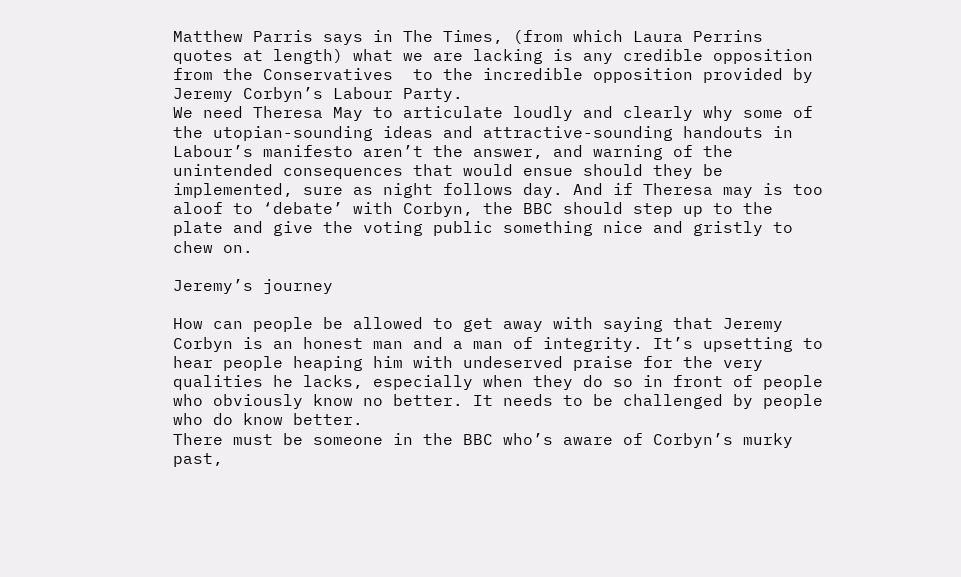Matthew Parris says in The Times, (from which Laura Perrins quotes at length) what we are lacking is any credible opposition from the Conservatives  to the incredible opposition provided by Jeremy Corbyn’s Labour Party.
We need Theresa May to articulate loudly and clearly why some of the utopian-sounding ideas and attractive-sounding handouts in Labour’s manifesto aren’t the answer, and warning of the unintended consequences that would ensue should they be implemented, sure as night follows day. And if Theresa may is too aloof to ‘debate’ with Corbyn, the BBC should step up to the plate and give the voting public something nice and gristly to chew on.

Jeremy’s journey

How can people be allowed to get away with saying that Jeremy Corbyn is an honest man and a man of integrity. It’s upsetting to hear people heaping him with undeserved praise for the very qualities he lacks, especially when they do so in front of people who obviously know no better. It needs to be challenged by people who do know better.
There must be someone in the BBC who’s aware of Corbyn’s murky past,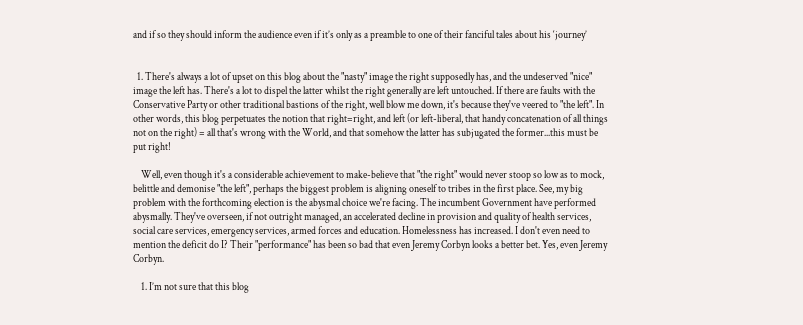and if so they should inform the audience even if it’s only as a preamble to one of their fanciful tales about his ‘journey’


  1. There's always a lot of upset on this blog about the "nasty" image the right supposedly has, and the undeserved "nice" image the left has. There's a lot to dispel the latter whilst the right generally are left untouched. If there are faults with the Conservative Party or other traditional bastions of the right, well blow me down, it's because they've veered to "the left". In other words, this blog perpetuates the notion that right=right, and left (or left-liberal, that handy concatenation of all things not on the right) = all that's wrong with the World, and that somehow the latter has subjugated the former...this must be put right!

    Well, even though it's a considerable achievement to make-believe that "the right" would never stoop so low as to mock, belittle and demonise "the left", perhaps the biggest problem is aligning oneself to tribes in the first place. See, my big problem with the forthcoming election is the abysmal choice we're facing. The incumbent Government have performed abysmally. They've overseen, if not outright managed, an accelerated decline in provision and quality of health services, social care services, emergency services, armed forces and education. Homelessness has increased. I don't even need to mention the deficit do I? Their "performance" has been so bad that even Jeremy Corbyn looks a better bet. Yes, even Jeremy Corbyn.

    1. I’m not sure that this blog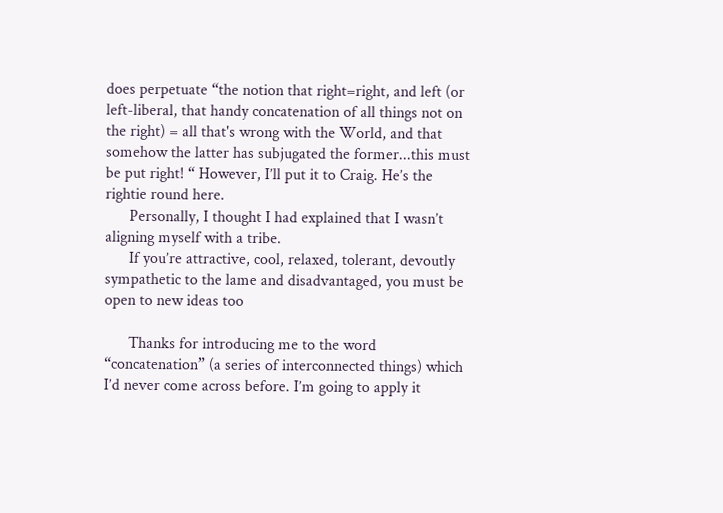does perpetuate “the notion that right=right, and left (or left-liberal, that handy concatenation of all things not on the right) = all that's wrong with the World, and that somehow the latter has subjugated the former...this must be put right! “ However, I’ll put it to Craig. He’s the rightie round here.
      Personally, I thought I had explained that I wasn’t aligning myself with a tribe.
      If you’re attractive, cool, relaxed, tolerant, devoutly sympathetic to the lame and disadvantaged, you must be open to new ideas too

      Thanks for introducing me to the word “concatenation” (a series of interconnected things) which I’d never come across before. I’m going to apply it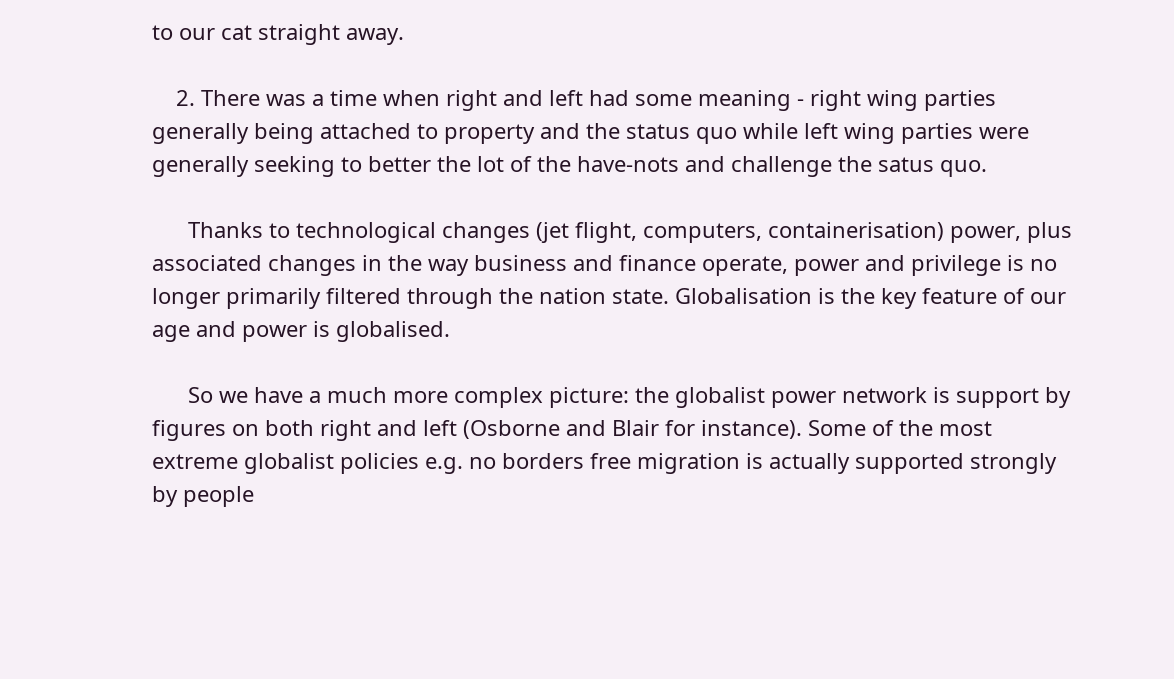to our cat straight away.

    2. There was a time when right and left had some meaning - right wing parties generally being attached to property and the status quo while left wing parties were generally seeking to better the lot of the have-nots and challenge the satus quo.

      Thanks to technological changes (jet flight, computers, containerisation) power, plus associated changes in the way business and finance operate, power and privilege is no longer primarily filtered through the nation state. Globalisation is the key feature of our age and power is globalised.

      So we have a much more complex picture: the globalist power network is support by figures on both right and left (Osborne and Blair for instance). Some of the most extreme globalist policies e.g. no borders free migration is actually supported strongly by people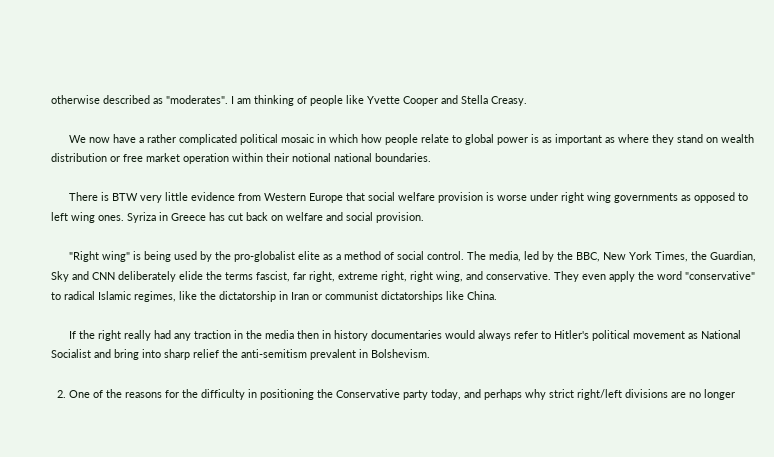otherwise described as "moderates". I am thinking of people like Yvette Cooper and Stella Creasy.

      We now have a rather complicated political mosaic in which how people relate to global power is as important as where they stand on wealth distribution or free market operation within their notional national boundaries.

      There is BTW very little evidence from Western Europe that social welfare provision is worse under right wing governments as opposed to left wing ones. Syriza in Greece has cut back on welfare and social provision.

      "Right wing" is being used by the pro-globalist elite as a method of social control. The media, led by the BBC, New York Times, the Guardian, Sky and CNN deliberately elide the terms fascist, far right, extreme right, right wing, and conservative. They even apply the word "conservative" to radical Islamic regimes, like the dictatorship in Iran or communist dictatorships like China.

      If the right really had any traction in the media then in history documentaries would always refer to Hitler's political movement as National Socialist and bring into sharp relief the anti-semitism prevalent in Bolshevism.

  2. One of the reasons for the difficulty in positioning the Conservative party today, and perhaps why strict right/left divisions are no longer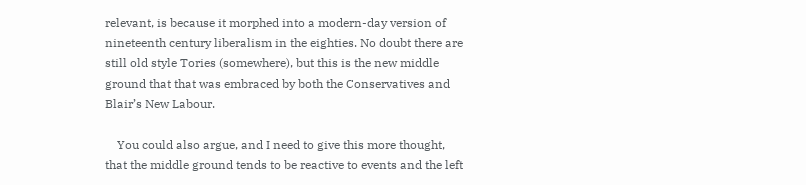relevant, is because it morphed into a modern-day version of nineteenth century liberalism in the eighties. No doubt there are still old style Tories (somewhere), but this is the new middle ground that that was embraced by both the Conservatives and Blair’s New Labour.

    You could also argue, and I need to give this more thought, that the middle ground tends to be reactive to events and the left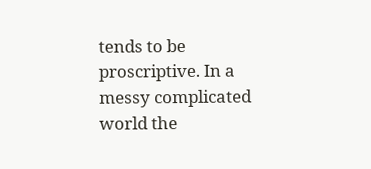tends to be proscriptive. In a messy complicated world the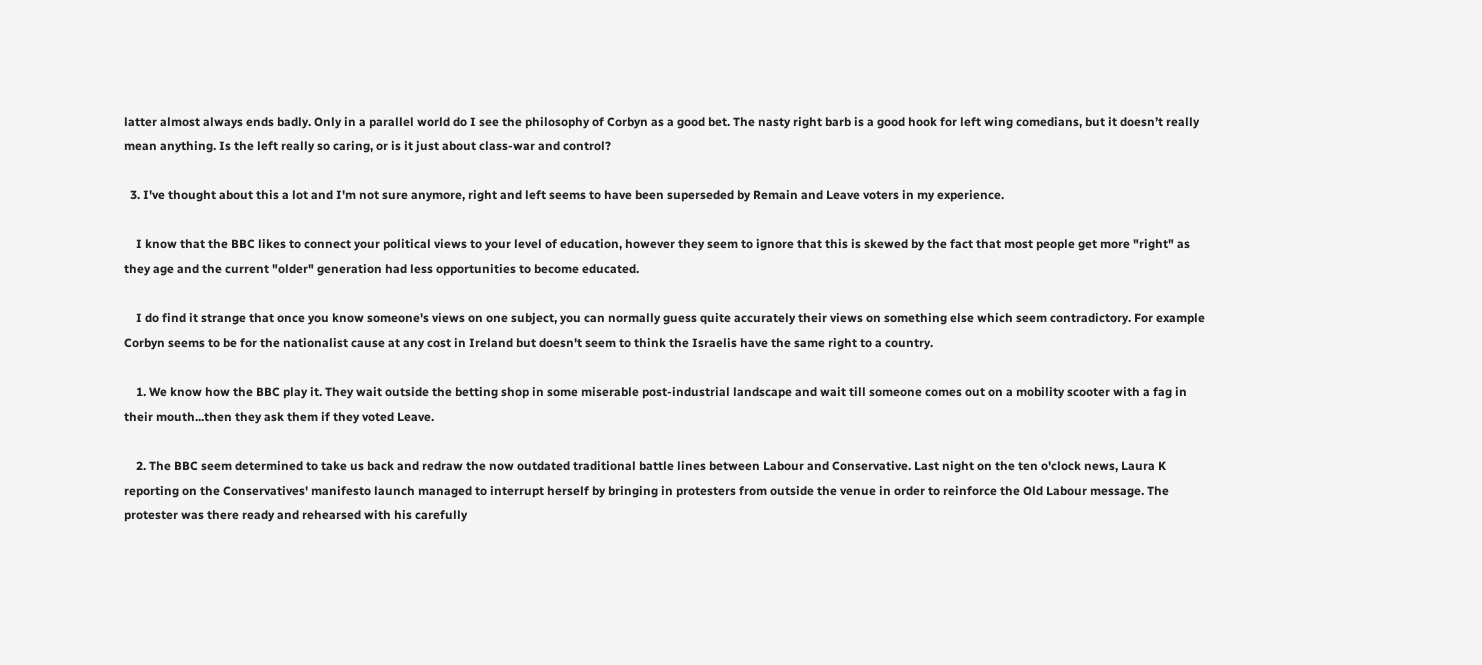latter almost always ends badly. Only in a parallel world do I see the philosophy of Corbyn as a good bet. The nasty right barb is a good hook for left wing comedians, but it doesn’t really mean anything. Is the left really so caring, or is it just about class-war and control?

  3. I've thought about this a lot and I'm not sure anymore, right and left seems to have been superseded by Remain and Leave voters in my experience.

    I know that the BBC likes to connect your political views to your level of education, however they seem to ignore that this is skewed by the fact that most people get more "right" as they age and the current "older" generation had less opportunities to become educated.

    I do find it strange that once you know someone's views on one subject, you can normally guess quite accurately their views on something else which seem contradictory. For example Corbyn seems to be for the nationalist cause at any cost in Ireland but doesn't seem to think the Israelis have the same right to a country.

    1. We know how the BBC play it. They wait outside the betting shop in some miserable post-industrial landscape and wait till someone comes out on a mobility scooter with a fag in their mouth...then they ask them if they voted Leave.

    2. The BBC seem determined to take us back and redraw the now outdated traditional battle lines between Labour and Conservative. Last night on the ten o'clock news, Laura K reporting on the Conservatives' manifesto launch managed to interrupt herself by bringing in protesters from outside the venue in order to reinforce the Old Labour message. The protester was there ready and rehearsed with his carefully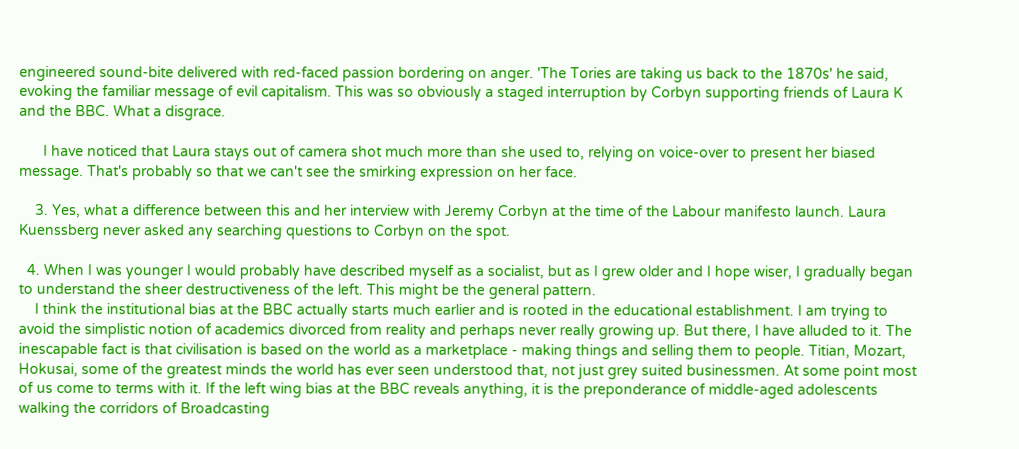engineered sound-bite delivered with red-faced passion bordering on anger. 'The Tories are taking us back to the 1870s' he said, evoking the familiar message of evil capitalism. This was so obviously a staged interruption by Corbyn supporting friends of Laura K and the BBC. What a disgrace.

      I have noticed that Laura stays out of camera shot much more than she used to, relying on voice-over to present her biased message. That's probably so that we can't see the smirking expression on her face.

    3. Yes, what a difference between this and her interview with Jeremy Corbyn at the time of the Labour manifesto launch. Laura Kuenssberg never asked any searching questions to Corbyn on the spot.

  4. When I was younger I would probably have described myself as a socialist, but as I grew older and I hope wiser, I gradually began to understand the sheer destructiveness of the left. This might be the general pattern.
    I think the institutional bias at the BBC actually starts much earlier and is rooted in the educational establishment. I am trying to avoid the simplistic notion of academics divorced from reality and perhaps never really growing up. But there, I have alluded to it. The inescapable fact is that civilisation is based on the world as a marketplace - making things and selling them to people. Titian, Mozart, Hokusai, some of the greatest minds the world has ever seen understood that, not just grey suited businessmen. At some point most of us come to terms with it. If the left wing bias at the BBC reveals anything, it is the preponderance of middle-aged adolescents walking the corridors of Broadcasting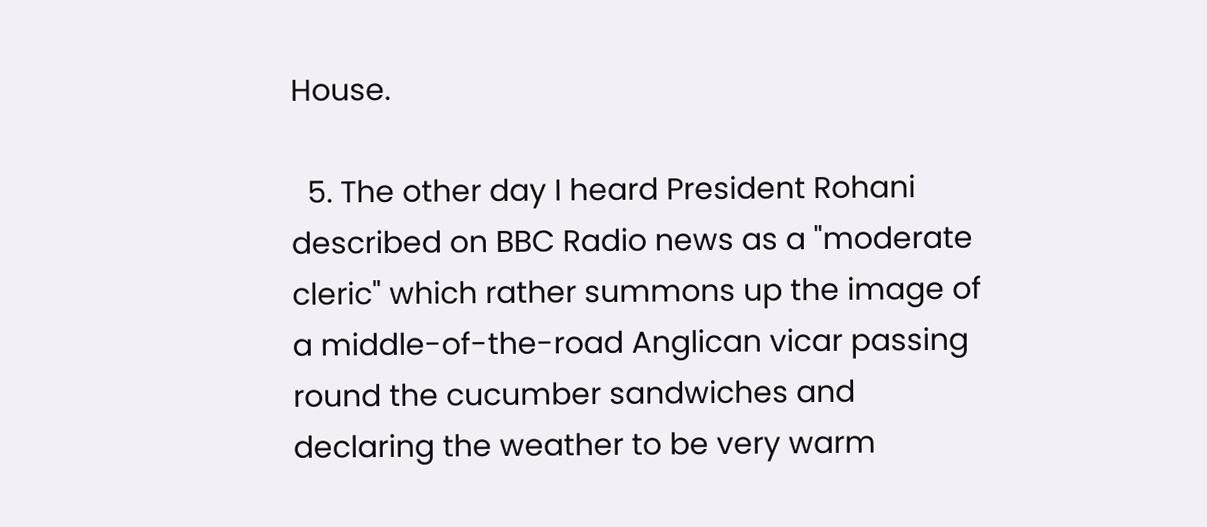House.

  5. The other day I heard President Rohani described on BBC Radio news as a "moderate cleric" which rather summons up the image of a middle-of-the-road Anglican vicar passing round the cucumber sandwiches and declaring the weather to be very warm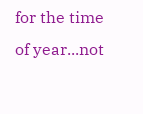for the time of year...not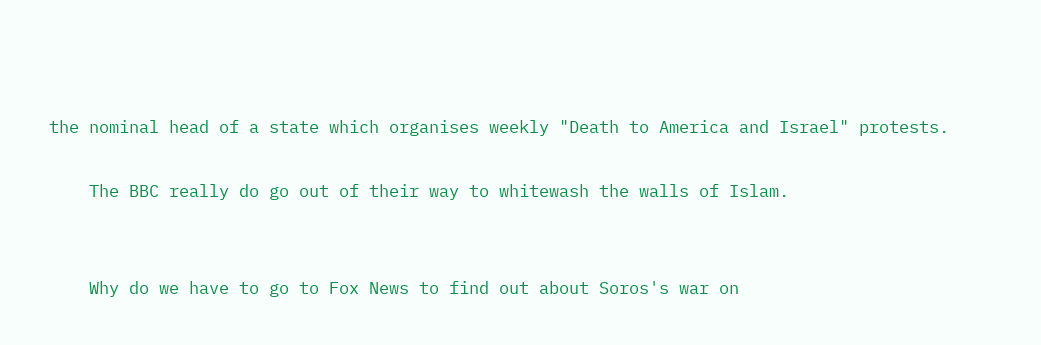the nominal head of a state which organises weekly "Death to America and Israel" protests.

    The BBC really do go out of their way to whitewash the walls of Islam.


    Why do we have to go to Fox News to find out about Soros's war on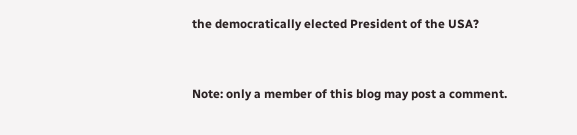the democratically elected President of the USA?


Note: only a member of this blog may post a comment.